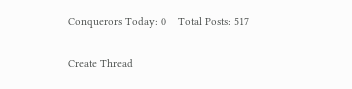Conquerors Today: 0    Total Posts: 517


Create Thread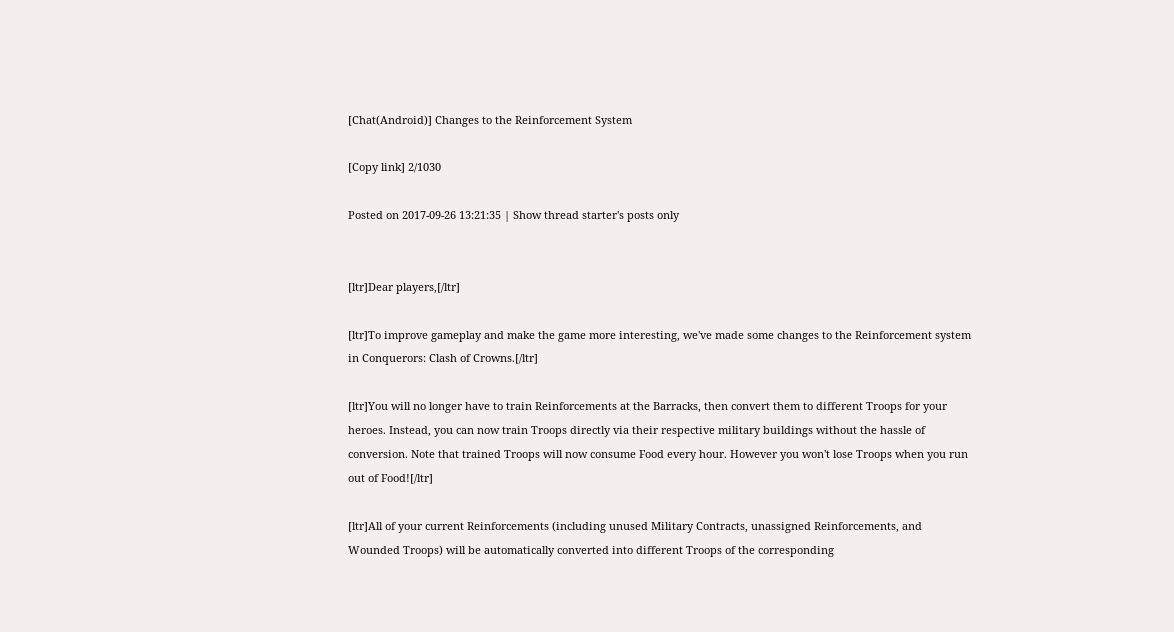[Chat(Android)] Changes to the Reinforcement System

[Copy link] 2/1030

Posted on 2017-09-26 13:21:35 | Show thread starter's posts only


[ltr]Dear players,[/ltr]

[ltr]To improve gameplay and make the game more interesting, we've made some changes to the Reinforcement system in Conquerors: Clash of Crowns.[/ltr]

[ltr]You will no longer have to train Reinforcements at the Barracks, then convert them to different Troops for your heroes. Instead, you can now train Troops directly via their respective military buildings without the hassle of conversion. Note that trained Troops will now consume Food every hour. However you won't lose Troops when you run out of Food![/ltr]

[ltr]All of your current Reinforcements (including unused Military Contracts, unassigned Reinforcements, and Wounded Troops) will be automatically converted into different Troops of the corresponding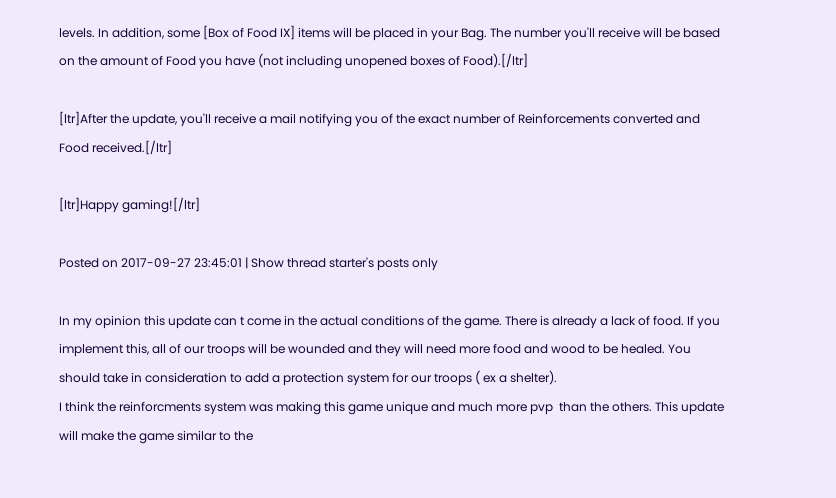levels. In addition, some [Box of Food IX] items will be placed in your Bag. The number you'll receive will be based on the amount of Food you have (not including unopened boxes of Food).[/ltr]

[ltr]After the update, you'll receive a mail notifying you of the exact number of Reinforcements converted and Food received.[/ltr]

[ltr]Happy gaming![/ltr]

Posted on 2017-09-27 23:45:01 | Show thread starter's posts only

In my opinion this update can t come in the actual conditions of the game. There is already a lack of food. If you implement this, all of our troops will be wounded and they will need more food and wood to be healed. You should take in consideration to add a protection system for our troops ( ex a shelter).
I think the reinforcments system was making this game unique and much more pvp  than the others. This update will make the game similar to the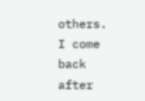others.
I come back after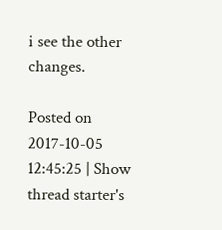i see the other changes.

Posted on 2017-10-05 12:45:25 | Show thread starter's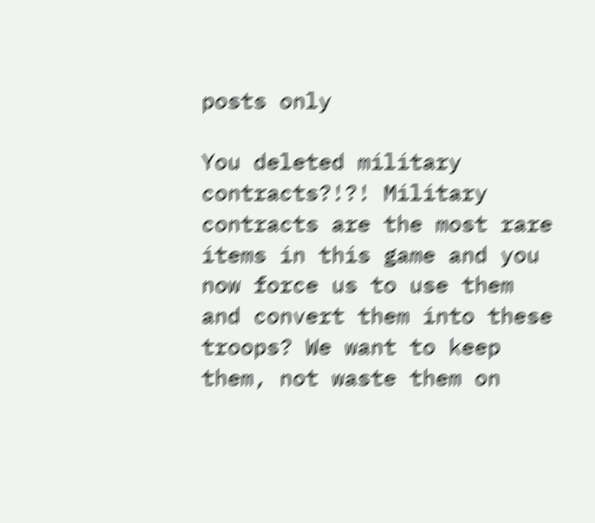posts only

You deleted military contracts?!?! Military contracts are the most rare items in this game and you now force us to use them and convert them into these troops? We want to keep them, not waste them on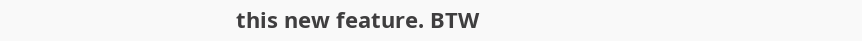this new feature. BTW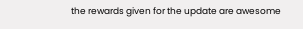the rewards given for the update are awesome